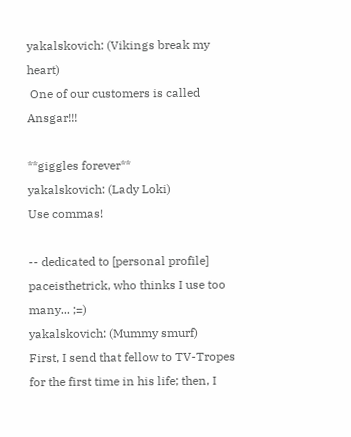yakalskovich: (Vikings break my heart)
 One of our customers is called Ansgar!!!

**giggles forever**
yakalskovich: (Lady Loki)
Use commas!

-- dedicated to [personal profile] paceisthetrick, who thinks I use too many... ;=)
yakalskovich: (Mummy smurf)
First, I send that fellow to TV-Tropes for the first time in his life; then, I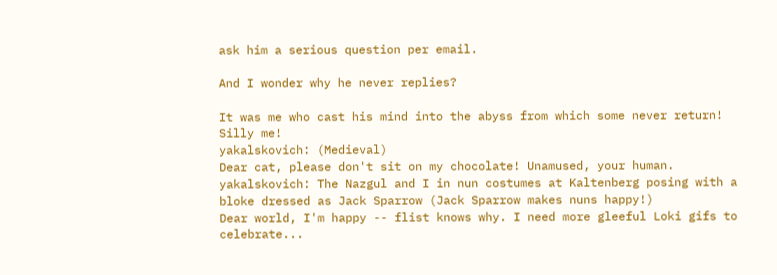ask him a serious question per email.

And I wonder why he never replies?

It was me who cast his mind into the abyss from which some never return! Silly me!
yakalskovich: (Medieval)
Dear cat, please don't sit on my chocolate! Unamused, your human.
yakalskovich: The Nazgul and I in nun costumes at Kaltenberg posing with a bloke dressed as Jack Sparrow (Jack Sparrow makes nuns happy!)
Dear world, I'm happy -- flist knows why. I need more gleeful Loki gifs to celebrate...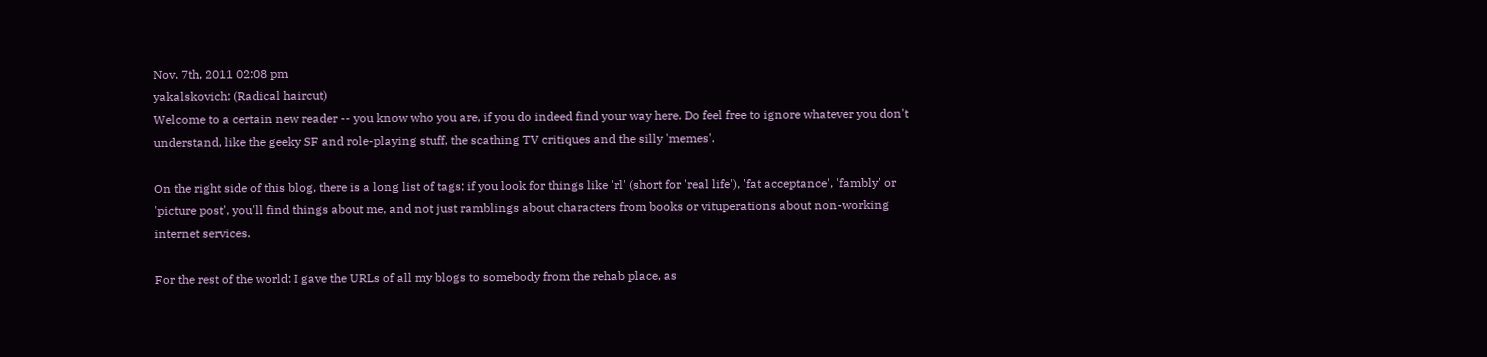Nov. 7th, 2011 02:08 pm
yakalskovich: (Radical haircut)
Welcome to a certain new reader -- you know who you are, if you do indeed find your way here. Do feel free to ignore whatever you don't understand, like the geeky SF and role-playing stuff, the scathing TV critiques and the silly 'memes'.

On the right side of this blog, there is a long list of tags; if you look for things like 'rl' (short for 'real life'), 'fat acceptance', 'fambly' or 'picture post', you'll find things about me, and not just ramblings about characters from books or vituperations about non-working internet services.

For the rest of the world: I gave the URLs of all my blogs to somebody from the rehab place, as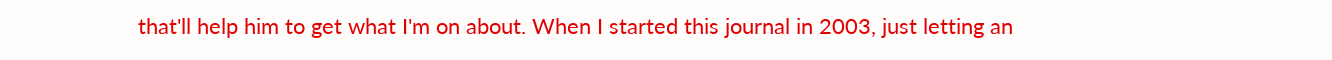that'll help him to get what I'm on about. When I started this journal in 2003, just letting an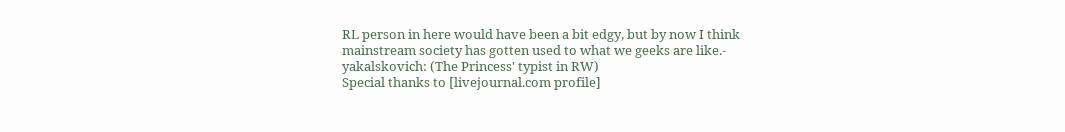RL person in here would have been a bit edgy, but by now I think mainstream society has gotten used to what we geeks are like.-
yakalskovich: (The Princess' typist in RW)
Special thanks to [livejournal.com profile]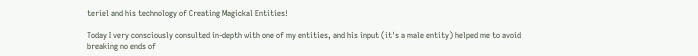teriel and his technology of Creating Magickal Entities!

Today I very consciously consulted in-depth with one of my entities, and his input (it's a male entity) helped me to avoid breaking no ends of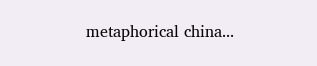metaphorical china...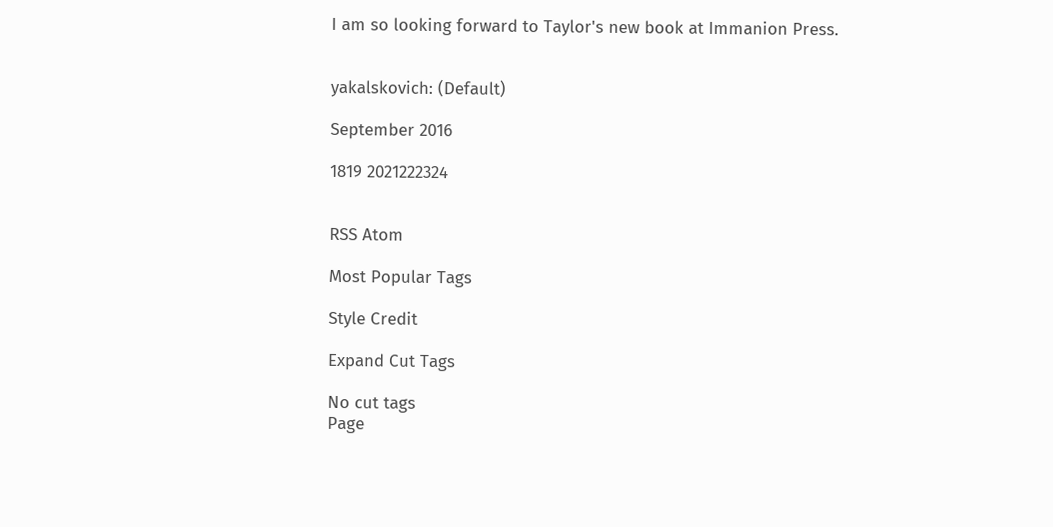I am so looking forward to Taylor's new book at Immanion Press.


yakalskovich: (Default)

September 2016

1819 2021222324


RSS Atom

Most Popular Tags

Style Credit

Expand Cut Tags

No cut tags
Page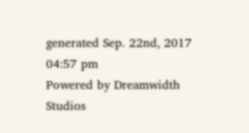generated Sep. 22nd, 2017 04:57 pm
Powered by Dreamwidth Studios